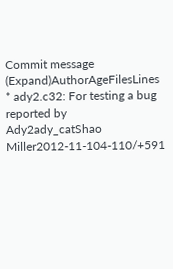Commit message (Expand)AuthorAgeFilesLines
* ady2.c32: For testing a bug reported by Ady2ady_catShao Miller2012-11-104-110/+591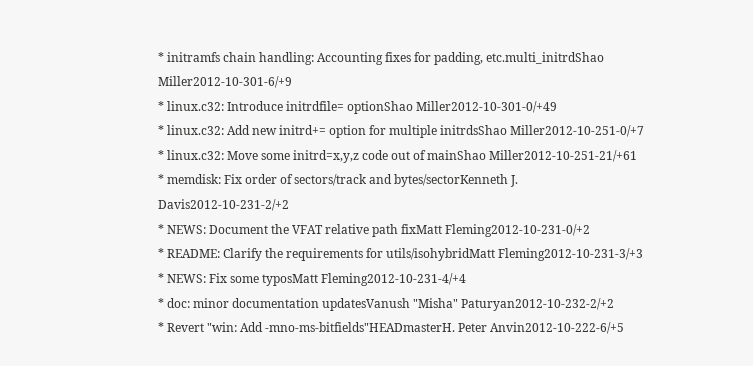* initramfs chain handling: Accounting fixes for padding, etc.multi_initrdShao Miller2012-10-301-6/+9
* linux.c32: Introduce initrdfile= optionShao Miller2012-10-301-0/+49
* linux.c32: Add new initrd+= option for multiple initrdsShao Miller2012-10-251-0/+7
* linux.c32: Move some initrd=x,y,z code out of mainShao Miller2012-10-251-21/+61
* memdisk: Fix order of sectors/track and bytes/sectorKenneth J. Davis2012-10-231-2/+2
* NEWS: Document the VFAT relative path fixMatt Fleming2012-10-231-0/+2
* README: Clarify the requirements for utils/isohybridMatt Fleming2012-10-231-3/+3
* NEWS: Fix some typosMatt Fleming2012-10-231-4/+4
* doc: minor documentation updatesVanush "Misha" Paturyan2012-10-232-2/+2
* Revert "win: Add -mno-ms-bitfields"HEADmasterH. Peter Anvin2012-10-222-6/+5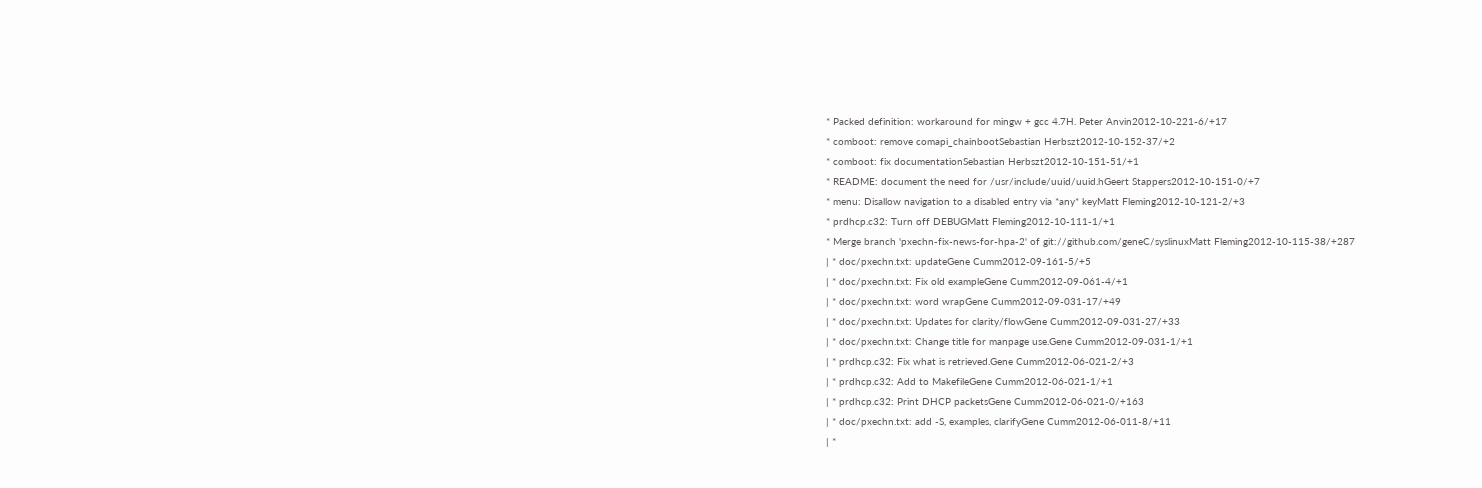* Packed definition: workaround for mingw + gcc 4.7H. Peter Anvin2012-10-221-6/+17
* comboot: remove comapi_chainbootSebastian Herbszt2012-10-152-37/+2
* comboot: fix documentationSebastian Herbszt2012-10-151-51/+1
* README: document the need for /usr/include/uuid/uuid.hGeert Stappers2012-10-151-0/+7
* menu: Disallow navigation to a disabled entry via *any* keyMatt Fleming2012-10-121-2/+3
* prdhcp.c32: Turn off DEBUGMatt Fleming2012-10-111-1/+1
* Merge branch 'pxechn-fix-news-for-hpa-2' of git://github.com/geneC/syslinuxMatt Fleming2012-10-115-38/+287
| * doc/pxechn.txt: updateGene Cumm2012-09-161-5/+5
| * doc/pxechn.txt: Fix old exampleGene Cumm2012-09-061-4/+1
| * doc/pxechn.txt: word wrapGene Cumm2012-09-031-17/+49
| * doc/pxechn.txt: Updates for clarity/flowGene Cumm2012-09-031-27/+33
| * doc/pxechn.txt: Change title for manpage use.Gene Cumm2012-09-031-1/+1
| * prdhcp.c32: Fix what is retrieved.Gene Cumm2012-06-021-2/+3
| * prdhcp.c32: Add to MakefileGene Cumm2012-06-021-1/+1
| * prdhcp.c32: Print DHCP packetsGene Cumm2012-06-021-0/+163
| * doc/pxechn.txt: add -S, examples, clarifyGene Cumm2012-06-011-8/+11
| *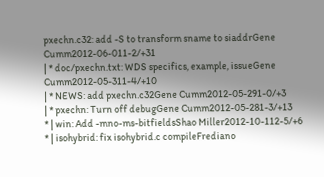pxechn.c32: add -S to transform sname to siaddrGene Cumm2012-06-011-2/+31
| * doc/pxechn.txt: WDS specifics, example, issueGene Cumm2012-05-311-4/+10
| * NEWS: add pxechn.c32Gene Cumm2012-05-291-0/+3
| * pxechn: Turn off debugGene Cumm2012-05-281-3/+13
* | win: Add -mno-ms-bitfieldsShao Miller2012-10-112-5/+6
* | isohybrid: fix isohybrid.c compileFrediano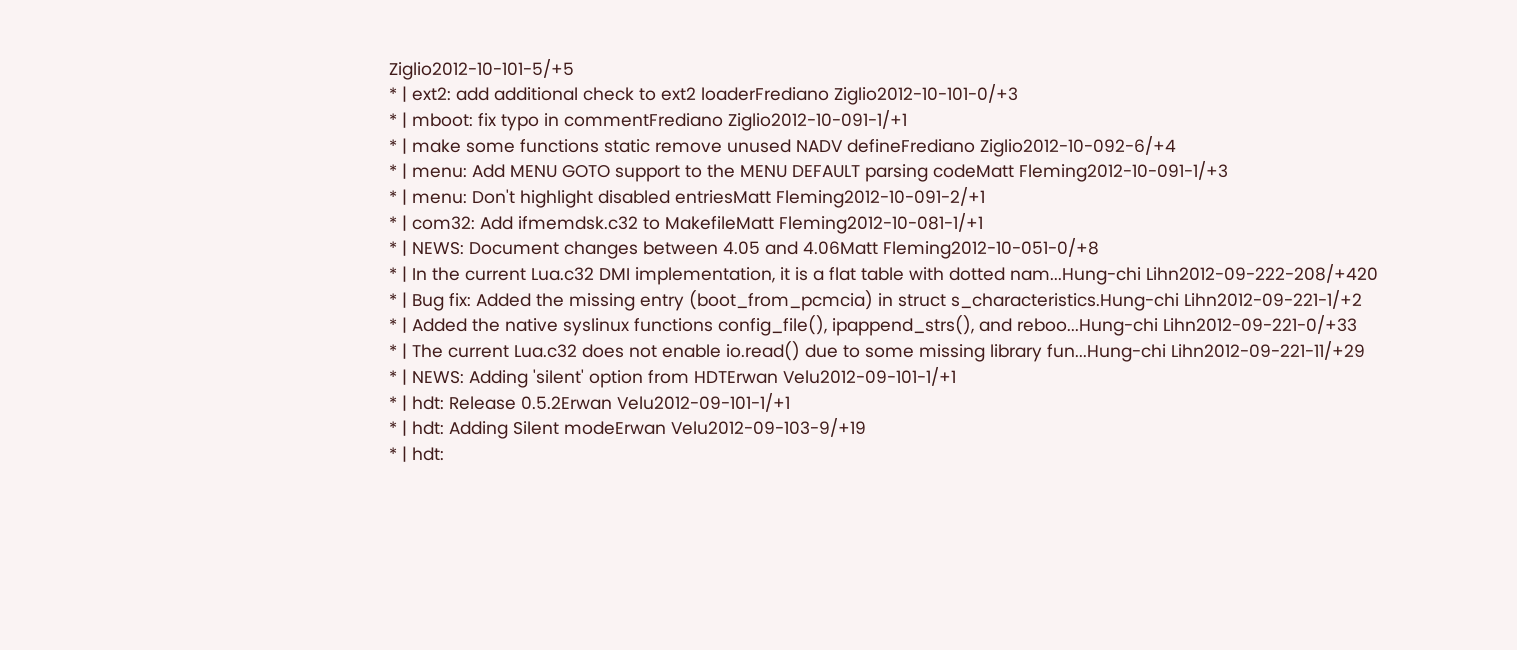Ziglio2012-10-101-5/+5
* | ext2: add additional check to ext2 loaderFrediano Ziglio2012-10-101-0/+3
* | mboot: fix typo in commentFrediano Ziglio2012-10-091-1/+1
* | make some functions static remove unused NADV defineFrediano Ziglio2012-10-092-6/+4
* | menu: Add MENU GOTO support to the MENU DEFAULT parsing codeMatt Fleming2012-10-091-1/+3
* | menu: Don't highlight disabled entriesMatt Fleming2012-10-091-2/+1
* | com32: Add ifmemdsk.c32 to MakefileMatt Fleming2012-10-081-1/+1
* | NEWS: Document changes between 4.05 and 4.06Matt Fleming2012-10-051-0/+8
* | In the current Lua.c32 DMI implementation, it is a flat table with dotted nam...Hung-chi Lihn2012-09-222-208/+420
* | Bug fix: Added the missing entry (boot_from_pcmcia) in struct s_characteristics.Hung-chi Lihn2012-09-221-1/+2
* | Added the native syslinux functions config_file(), ipappend_strs(), and reboo...Hung-chi Lihn2012-09-221-0/+33
* | The current Lua.c32 does not enable io.read() due to some missing library fun...Hung-chi Lihn2012-09-221-11/+29
* | NEWS: Adding 'silent' option from HDTErwan Velu2012-09-101-1/+1
* | hdt: Release 0.5.2Erwan Velu2012-09-101-1/+1
* | hdt: Adding Silent modeErwan Velu2012-09-103-9/+19
* | hdt: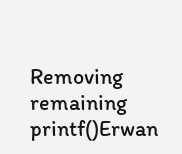Removing remaining printf()Erwan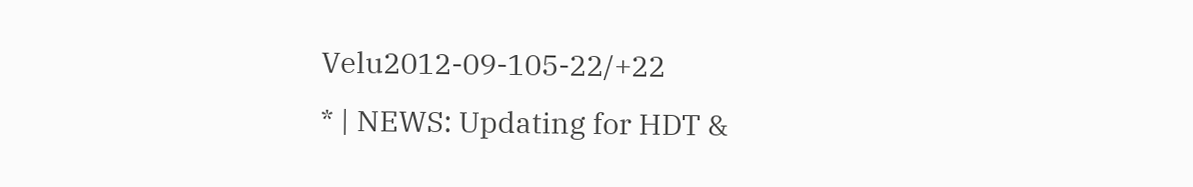Velu2012-09-105-22/+22
* | NEWS: Updating for HDT &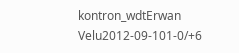kontron_wdtErwan Velu2012-09-101-0/+6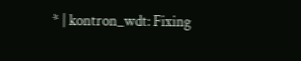* | kontron_wdt: Fixing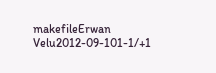makefileErwan Velu2012-09-101-1/+1